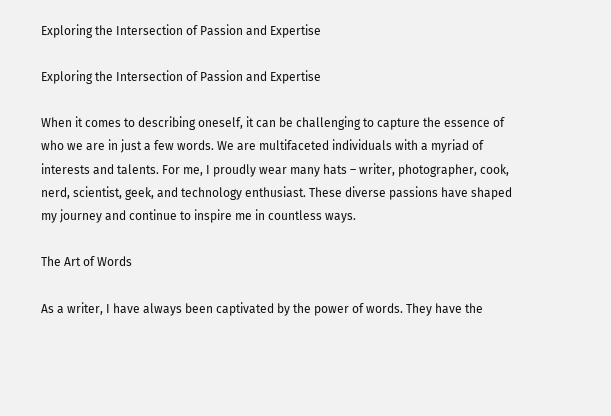Exploring the Intersection of Passion and Expertise

Exploring the Intersection of Passion and Expertise

When it comes to describing oneself, it can be challenging to capture the essence of who we are in just a few words. We are multifaceted individuals with a myriad of interests and talents. For me, I proudly wear many hats – writer, photographer, cook, nerd, scientist, geek, and technology enthusiast. These diverse passions have shaped my journey and continue to inspire me in countless ways.

The Art of Words

As a writer, I have always been captivated by the power of words. They have the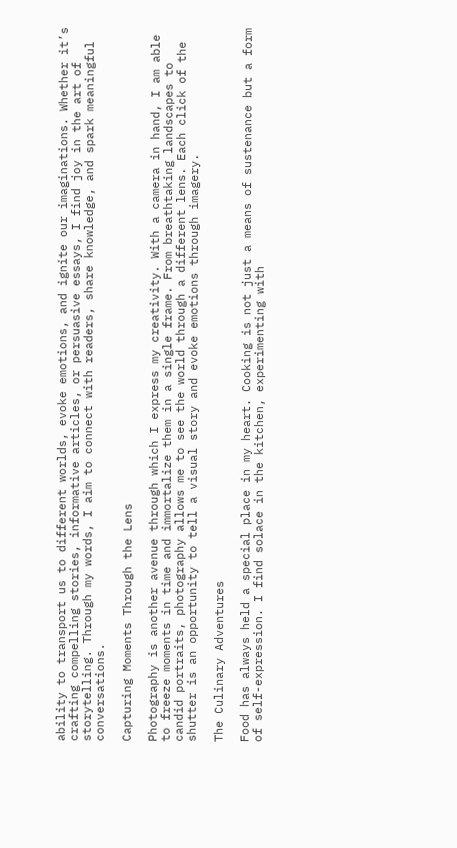ability to transport us to different worlds, evoke emotions, and ignite our imaginations. Whether it’s crafting compelling stories, informative articles, or persuasive essays, I find joy in the art of storytelling. Through my words, I aim to connect with readers, share knowledge, and spark meaningful conversations.

Capturing Moments Through the Lens

Photography is another avenue through which I express my creativity. With a camera in hand, I am able to freeze moments in time and immortalize them in a single frame. From breathtaking landscapes to candid portraits, photography allows me to see the world through a different lens. Each click of the shutter is an opportunity to tell a visual story and evoke emotions through imagery.

The Culinary Adventures

Food has always held a special place in my heart. Cooking is not just a means of sustenance but a form of self-expression. I find solace in the kitchen, experimenting with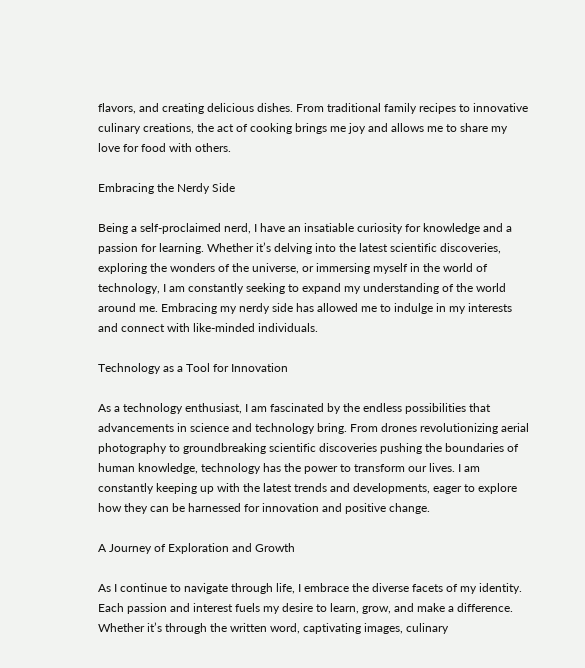flavors, and creating delicious dishes. From traditional family recipes to innovative culinary creations, the act of cooking brings me joy and allows me to share my love for food with others.

Embracing the Nerdy Side

Being a self-proclaimed nerd, I have an insatiable curiosity for knowledge and a passion for learning. Whether it’s delving into the latest scientific discoveries, exploring the wonders of the universe, or immersing myself in the world of technology, I am constantly seeking to expand my understanding of the world around me. Embracing my nerdy side has allowed me to indulge in my interests and connect with like-minded individuals.

Technology as a Tool for Innovation

As a technology enthusiast, I am fascinated by the endless possibilities that advancements in science and technology bring. From drones revolutionizing aerial photography to groundbreaking scientific discoveries pushing the boundaries of human knowledge, technology has the power to transform our lives. I am constantly keeping up with the latest trends and developments, eager to explore how they can be harnessed for innovation and positive change.

A Journey of Exploration and Growth

As I continue to navigate through life, I embrace the diverse facets of my identity. Each passion and interest fuels my desire to learn, grow, and make a difference. Whether it’s through the written word, captivating images, culinary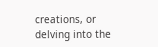creations, or delving into the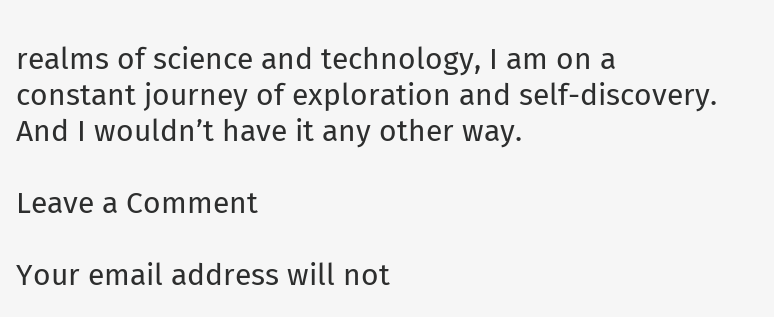realms of science and technology, I am on a constant journey of exploration and self-discovery. And I wouldn’t have it any other way.

Leave a Comment

Your email address will not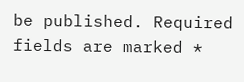be published. Required fields are marked *